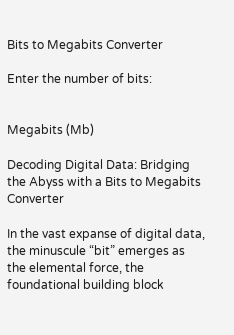Bits to Megabits Converter

Enter the number of bits:


Megabits (Mb)

Decoding Digital Data: Bridging the Abyss with a Bits to Megabits Converter

In the vast expanse of digital data, the minuscule “bit” emerges as the elemental force, the foundational building block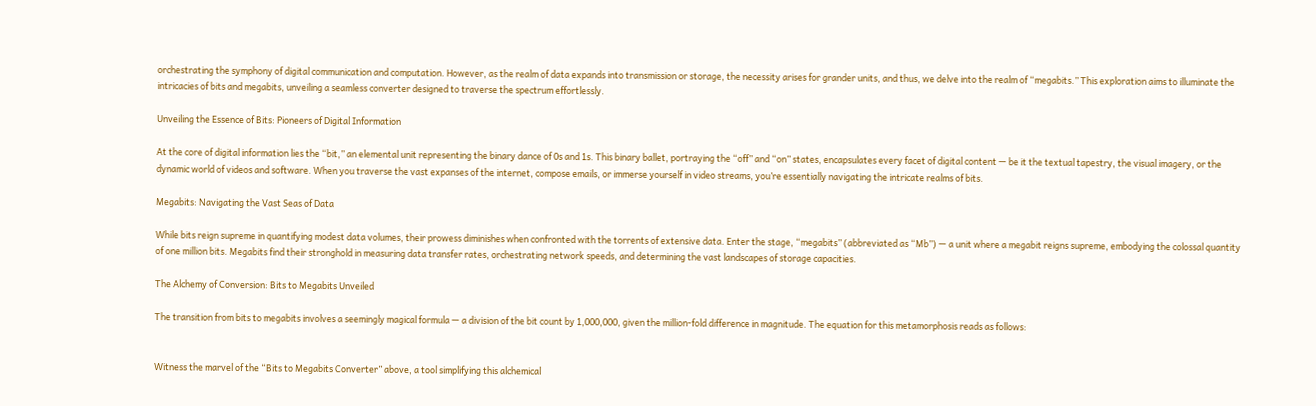orchestrating the symphony of digital communication and computation. However, as the realm of data expands into transmission or storage, the necessity arises for grander units, and thus, we delve into the realm of “megabits.” This exploration aims to illuminate the intricacies of bits and megabits, unveiling a seamless converter designed to traverse the spectrum effortlessly.

Unveiling the Essence of Bits: Pioneers of Digital Information

At the core of digital information lies the “bit,” an elemental unit representing the binary dance of 0s and 1s. This binary ballet, portraying the “off” and “on” states, encapsulates every facet of digital content — be it the textual tapestry, the visual imagery, or the dynamic world of videos and software. When you traverse the vast expanses of the internet, compose emails, or immerse yourself in video streams, you’re essentially navigating the intricate realms of bits.

Megabits: Navigating the Vast Seas of Data

While bits reign supreme in quantifying modest data volumes, their prowess diminishes when confronted with the torrents of extensive data. Enter the stage, “megabits” (abbreviated as “Mb”) — a unit where a megabit reigns supreme, embodying the colossal quantity of one million bits. Megabits find their stronghold in measuring data transfer rates, orchestrating network speeds, and determining the vast landscapes of storage capacities.

The Alchemy of Conversion: Bits to Megabits Unveiled

The transition from bits to megabits involves a seemingly magical formula — a division of the bit count by 1,000,000, given the million-fold difference in magnitude. The equation for this metamorphosis reads as follows:


Witness the marvel of the “Bits to Megabits Converter” above, a tool simplifying this alchemical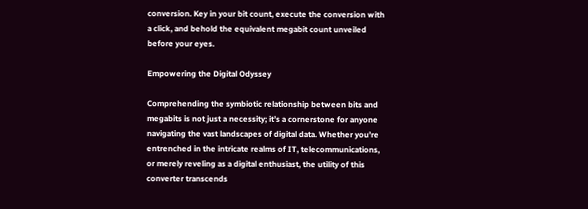conversion. Key in your bit count, execute the conversion with a click, and behold the equivalent megabit count unveiled before your eyes.

Empowering the Digital Odyssey

Comprehending the symbiotic relationship between bits and megabits is not just a necessity; it’s a cornerstone for anyone navigating the vast landscapes of digital data. Whether you’re entrenched in the intricate realms of IT, telecommunications, or merely reveling as a digital enthusiast, the utility of this converter transcends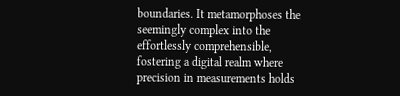boundaries. It metamorphoses the seemingly complex into the effortlessly comprehensible, fostering a digital realm where precision in measurements holds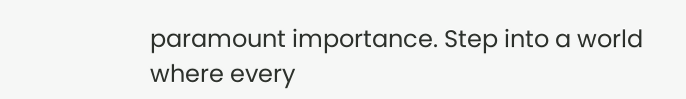paramount importance. Step into a world where every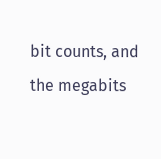bit counts, and the megabits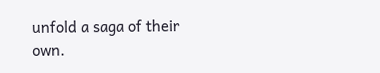unfold a saga of their own.